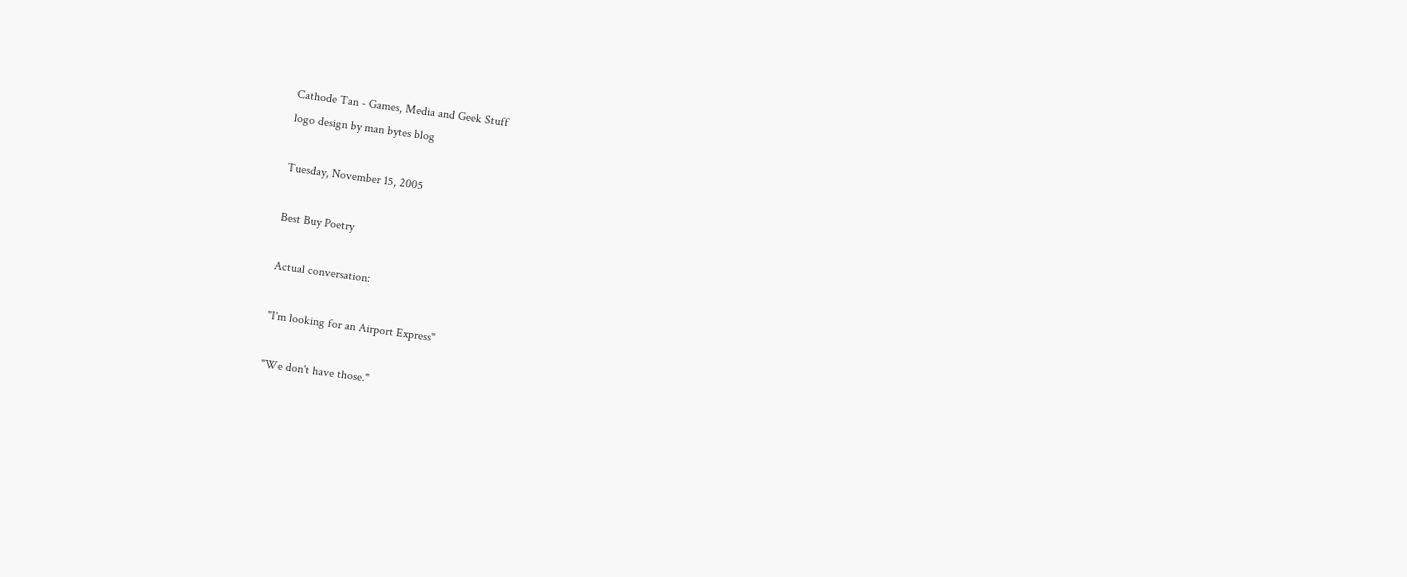Cathode Tan - Games, Media and Geek Stuff
logo design by man bytes blog

Tuesday, November 15, 2005

Best Buy Poetry

Actual conversation:

"I'm looking for an Airport Express"

"We don't have those."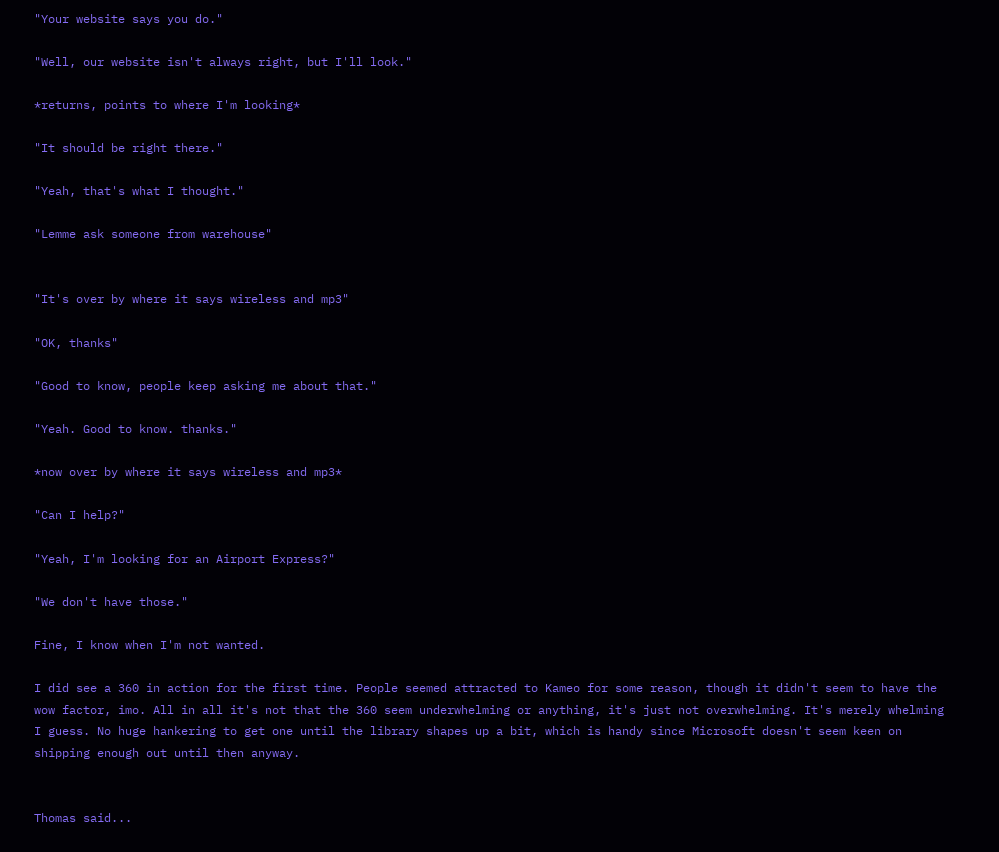"Your website says you do."

"Well, our website isn't always right, but I'll look."

*returns, points to where I'm looking*

"It should be right there."

"Yeah, that's what I thought."

"Lemme ask someone from warehouse"


"It's over by where it says wireless and mp3"

"OK, thanks"

"Good to know, people keep asking me about that."

"Yeah. Good to know. thanks."

*now over by where it says wireless and mp3*

"Can I help?"

"Yeah, I'm looking for an Airport Express?"

"We don't have those."

Fine, I know when I'm not wanted.

I did see a 360 in action for the first time. People seemed attracted to Kameo for some reason, though it didn't seem to have the wow factor, imo. All in all it's not that the 360 seem underwhelming or anything, it's just not overwhelming. It's merely whelming I guess. No huge hankering to get one until the library shapes up a bit, which is handy since Microsoft doesn't seem keen on shipping enough out until then anyway.


Thomas said...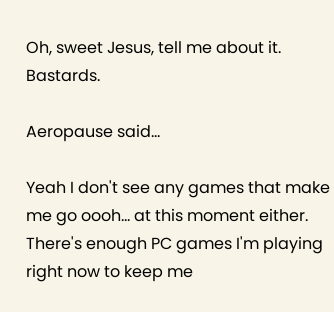Oh, sweet Jesus, tell me about it. Bastards.

Aeropause said...

Yeah I don't see any games that make me go oooh... at this moment either. There's enough PC games I'm playing right now to keep me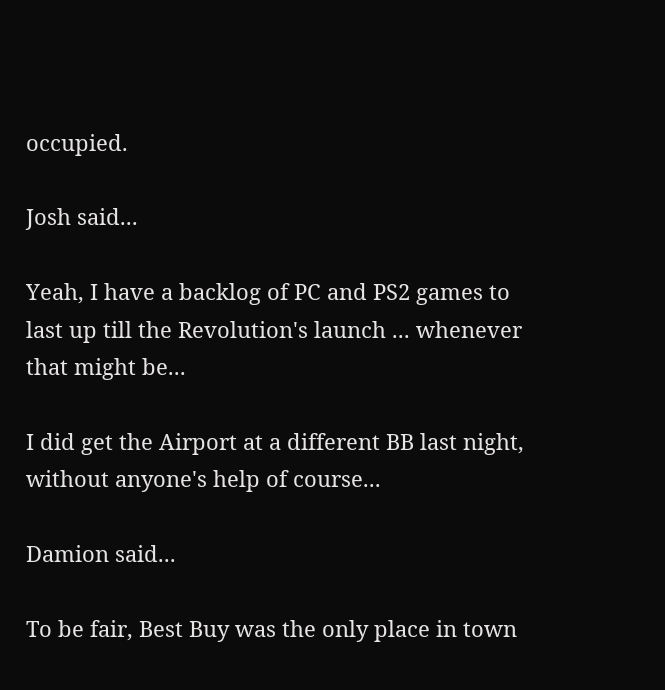occupied.

Josh said...

Yeah, I have a backlog of PC and PS2 games to last up till the Revolution's launch ... whenever that might be...

I did get the Airport at a different BB last night, without anyone's help of course...

Damion said...

To be fair, Best Buy was the only place in town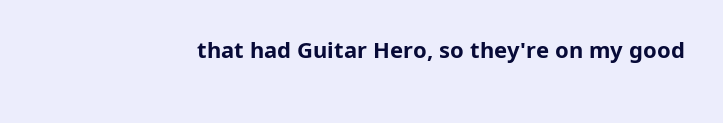that had Guitar Hero, so they're on my good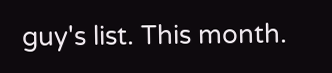guy's list. This month.